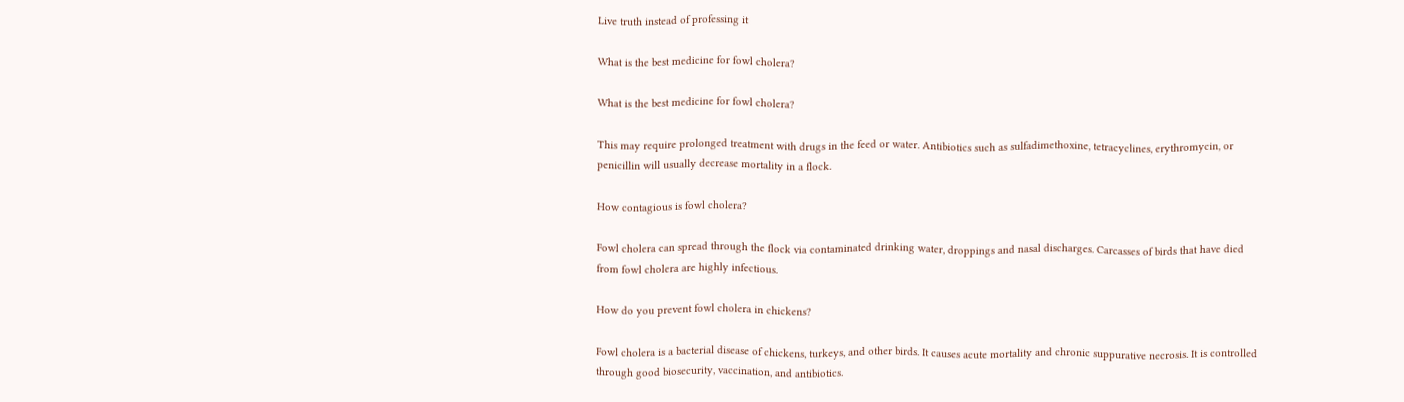Live truth instead of professing it

What is the best medicine for fowl cholera?

What is the best medicine for fowl cholera?

This may require prolonged treatment with drugs in the feed or water. Antibiotics such as sulfadimethoxine, tetracyclines, erythromycin, or penicillin will usually decrease mortality in a flock.

How contagious is fowl cholera?

Fowl cholera can spread through the flock via contaminated drinking water, droppings and nasal discharges. Carcasses of birds that have died from fowl cholera are highly infectious.

How do you prevent fowl cholera in chickens?

Fowl cholera is a bacterial disease of chickens, turkeys, and other birds. It causes acute mortality and chronic suppurative necrosis. It is controlled through good biosecurity, vaccination, and antibiotics.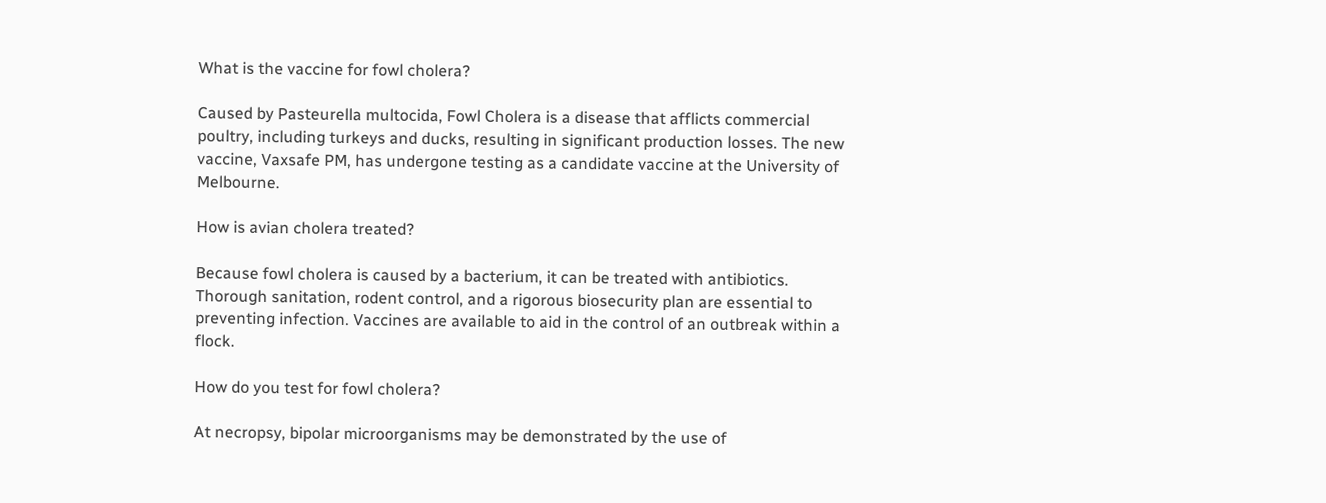What is the vaccine for fowl cholera?

Caused by Pasteurella multocida, Fowl Cholera is a disease that afflicts commercial poultry, including turkeys and ducks, resulting in significant production losses. The new vaccine, Vaxsafe PM, has undergone testing as a candidate vaccine at the University of Melbourne.

How is avian cholera treated?

Because fowl cholera is caused by a bacterium, it can be treated with antibiotics. Thorough sanitation, rodent control, and a rigorous biosecurity plan are essential to preventing infection. Vaccines are available to aid in the control of an outbreak within a flock.

How do you test for fowl cholera?

At necropsy, bipolar microorganisms may be demonstrated by the use of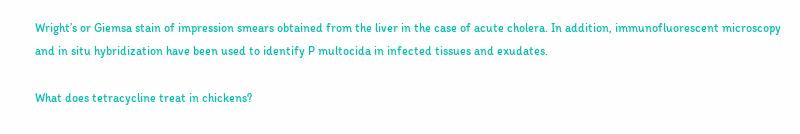Wright’s or Giemsa stain of impression smears obtained from the liver in the case of acute cholera. In addition, immunofluorescent microscopy and in situ hybridization have been used to identify P multocida in infected tissues and exudates.

What does tetracycline treat in chickens?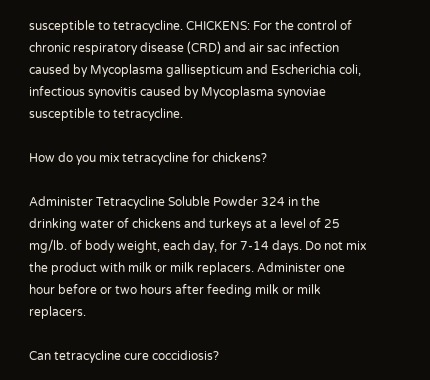susceptible to tetracycline. CHICKENS: For the control of chronic respiratory disease (CRD) and air sac infection caused by Mycoplasma gallisepticum and Escherichia coli, infectious synovitis caused by Mycoplasma synoviae susceptible to tetracycline.

How do you mix tetracycline for chickens?

Administer Tetracycline Soluble Powder 324 in the drinking water of chickens and turkeys at a level of 25 mg/lb. of body weight, each day, for 7-14 days. Do not mix the product with milk or milk replacers. Administer one hour before or two hours after feeding milk or milk replacers.

Can tetracycline cure coccidiosis?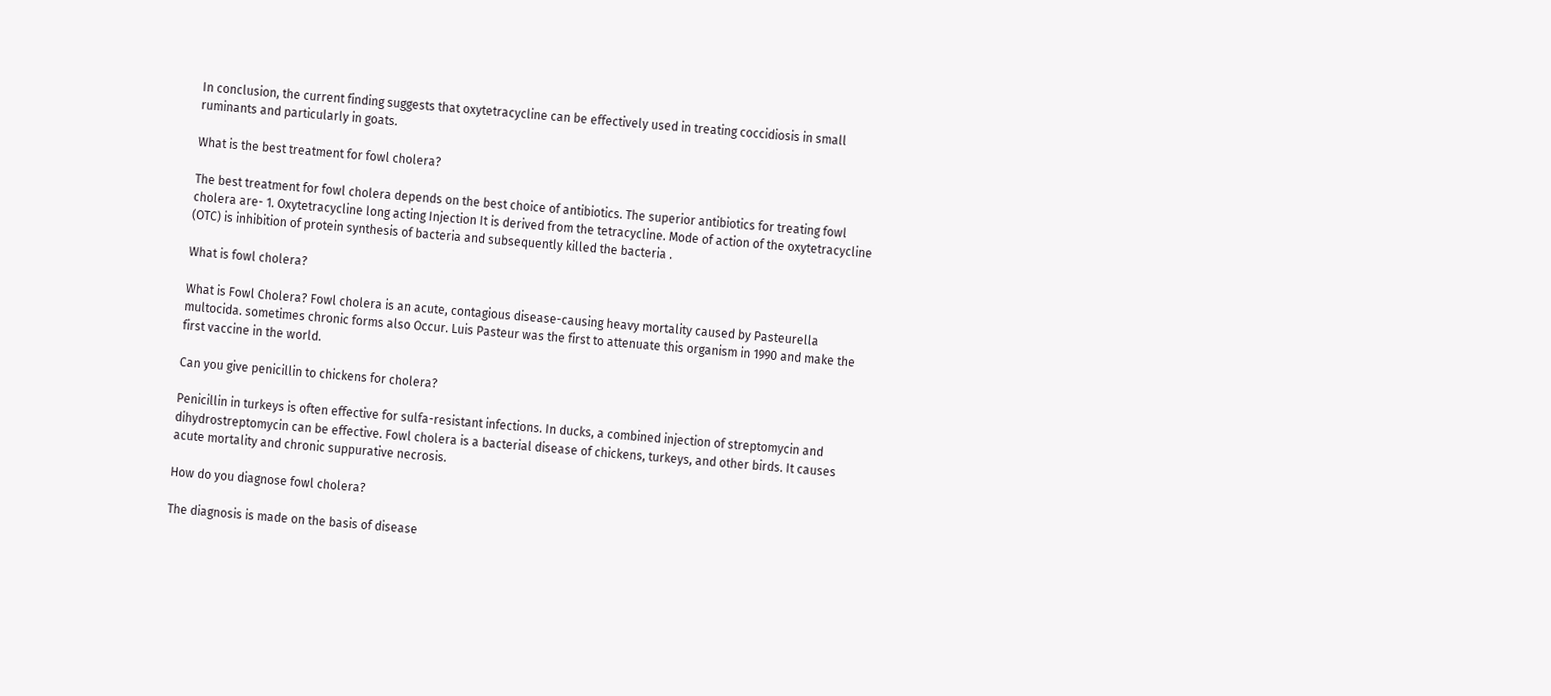In conclusion, the current finding suggests that oxytetracycline can be effectively used in treating coccidiosis in small ruminants and particularly in goats.

What is the best treatment for fowl cholera?

The best treatment for fowl cholera depends on the best choice of antibiotics. The superior antibiotics for treating fowl cholera are- 1. Oxytetracycline long acting Injection It is derived from the tetracycline. Mode of action of the oxytetracycline (OTC) is inhibition of protein synthesis of bacteria and subsequently killed the bacteria .

What is fowl cholera?

What is Fowl Cholera? Fowl cholera is an acute, contagious disease-causing heavy mortality caused by Pasteurella multocida. sometimes chronic forms also Occur. Luis Pasteur was the first to attenuate this organism in 1990 and make the first vaccine in the world.

Can you give penicillin to chickens for cholera?

Penicillin in turkeys is often effective for sulfa-resistant infections. In ducks, a combined injection of streptomycin and dihydrostreptomycin can be effective. Fowl cholera is a bacterial disease of chickens, turkeys, and other birds. It causes acute mortality and chronic suppurative necrosis.

How do you diagnose fowl cholera?

The diagnosis is made on the basis of disease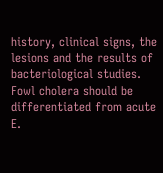history, clinical signs, the lesions and the results of bacteriological studies. Fowl cholera should be differentiated from acute E.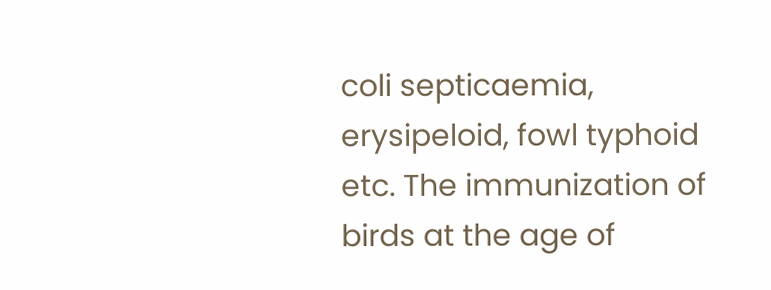coli septicaemia, erysipeloid, fowl typhoid etc. The immunization of birds at the age of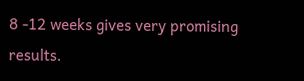8 -12 weeks gives very promising results.